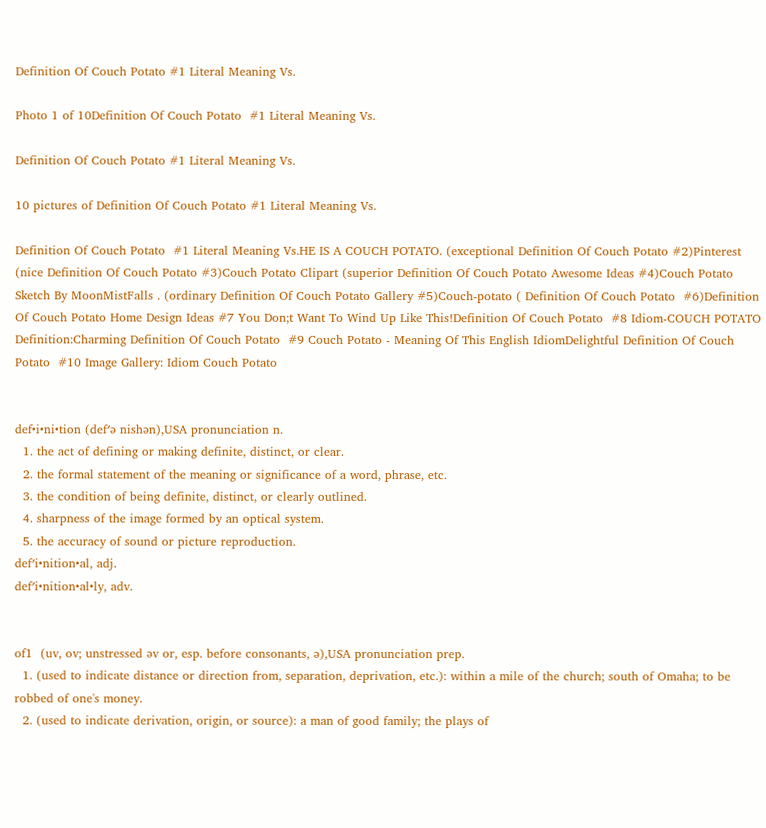Definition Of Couch Potato #1 Literal Meaning Vs.

Photo 1 of 10Definition Of Couch Potato  #1 Literal Meaning Vs.

Definition Of Couch Potato #1 Literal Meaning Vs.

10 pictures of Definition Of Couch Potato #1 Literal Meaning Vs.

Definition Of Couch Potato  #1 Literal Meaning Vs.HE IS A COUCH POTATO. (exceptional Definition Of Couch Potato #2)Pinterest (nice Definition Of Couch Potato #3)Couch Potato Clipart (superior Definition Of Couch Potato Awesome Ideas #4)Couch Potato Sketch By MoonMistFalls . (ordinary Definition Of Couch Potato Gallery #5)Couch-potato ( Definition Of Couch Potato  #6)Definition Of Couch Potato Home Design Ideas #7 You Don;t Want To Wind Up Like This!Definition Of Couch Potato  #8 Idiom-COUCH POTATO Definition:Charming Definition Of Couch Potato  #9 Couch Potato - Meaning Of This English IdiomDelightful Definition Of Couch Potato  #10 Image Gallery: Idiom Couch Potato


def•i•ni•tion (def′ə nishən),USA pronunciation n.
  1. the act of defining or making definite, distinct, or clear.
  2. the formal statement of the meaning or significance of a word, phrase, etc.
  3. the condition of being definite, distinct, or clearly outlined.
  4. sharpness of the image formed by an optical system.
  5. the accuracy of sound or picture reproduction.
def′i•nition•al, adj.
def′i•nition•al•ly, adv.


of1  (uv, ov; unstressed əv or, esp. before consonants, ə),USA pronunciation prep.
  1. (used to indicate distance or direction from, separation, deprivation, etc.): within a mile of the church; south of Omaha; to be robbed of one's money.
  2. (used to indicate derivation, origin, or source): a man of good family; the plays of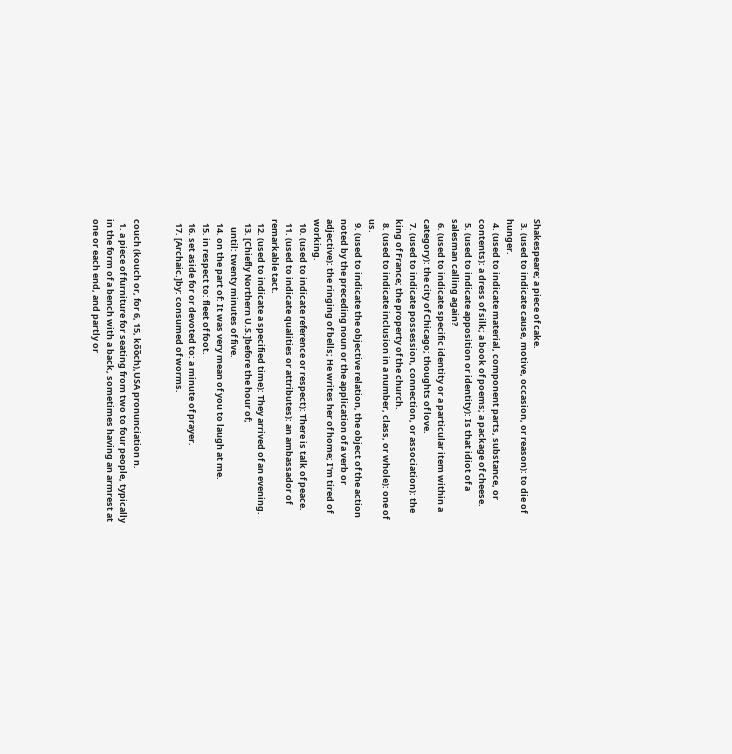Shakespeare; a piece of cake.
  3. (used to indicate cause, motive, occasion, or reason): to die of hunger.
  4. (used to indicate material, component parts, substance, or contents): a dress of silk; a book of poems; a package of cheese.
  5. (used to indicate apposition or identity): Is that idiot of a salesman calling again?
  6. (used to indicate specific identity or a particular item within a category): the city of Chicago; thoughts of love.
  7. (used to indicate possession, connection, or association): the king of France; the property of the church.
  8. (used to indicate inclusion in a number, class, or whole): one of us.
  9. (used to indicate the objective relation, the object of the action noted by the preceding noun or the application of a verb or adjective): the ringing of bells; He writes her of home; I'm tired of working.
  10. (used to indicate reference or respect): There is talk of peace.
  11. (used to indicate qualities or attributes): an ambassador of remarkable tact.
  12. (used to indicate a specified time): They arrived of an evening.
  13. [Chiefly Northern U.S.]before the hour of;
    until: twenty minutes of five.
  14. on the part of: It was very mean of you to laugh at me.
  15. in respect to: fleet of foot.
  16. set aside for or devoted to: a minute of prayer.
  17. [Archaic.]by: consumed of worms.


couch (kouch or, for 6, 15, ko̅o̅ch),USA pronunciation n.
  1. a piece of furniture for seating from two to four people, typically in the form of a bench with a back, sometimes having an armrest at one or each end, and partly or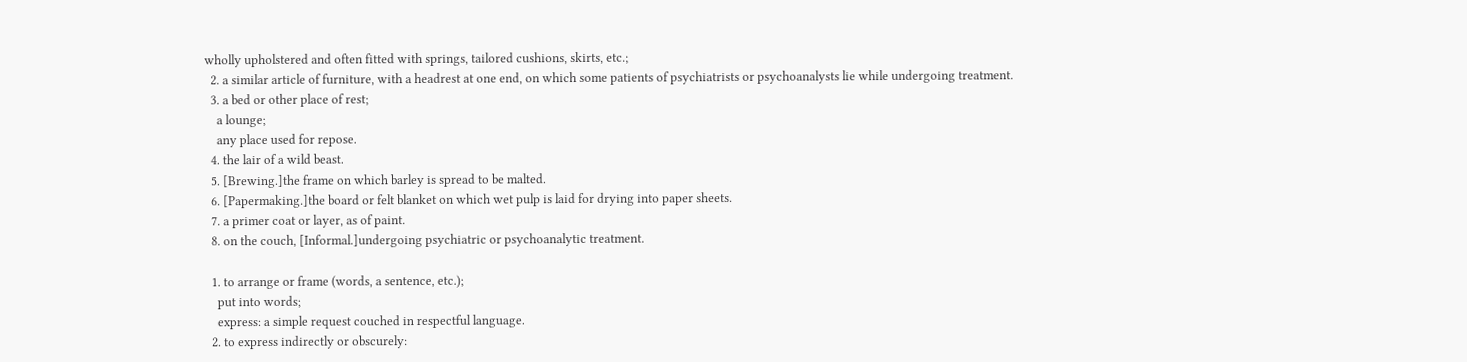wholly upholstered and often fitted with springs, tailored cushions, skirts, etc.;
  2. a similar article of furniture, with a headrest at one end, on which some patients of psychiatrists or psychoanalysts lie while undergoing treatment.
  3. a bed or other place of rest;
    a lounge;
    any place used for repose.
  4. the lair of a wild beast.
  5. [Brewing.]the frame on which barley is spread to be malted.
  6. [Papermaking.]the board or felt blanket on which wet pulp is laid for drying into paper sheets.
  7. a primer coat or layer, as of paint.
  8. on the couch, [Informal.]undergoing psychiatric or psychoanalytic treatment.

  1. to arrange or frame (words, a sentence, etc.);
    put into words;
    express: a simple request couched in respectful language.
  2. to express indirectly or obscurely: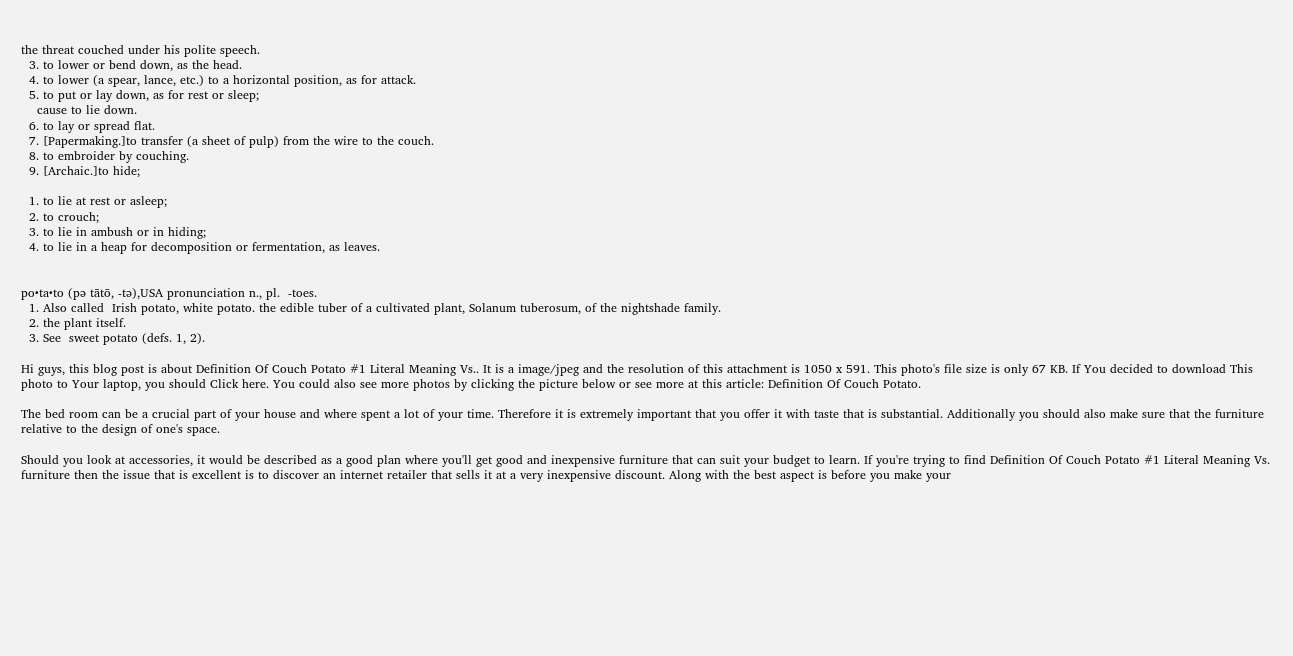the threat couched under his polite speech.
  3. to lower or bend down, as the head.
  4. to lower (a spear, lance, etc.) to a horizontal position, as for attack.
  5. to put or lay down, as for rest or sleep;
    cause to lie down.
  6. to lay or spread flat.
  7. [Papermaking.]to transfer (a sheet of pulp) from the wire to the couch.
  8. to embroider by couching.
  9. [Archaic.]to hide;

  1. to lie at rest or asleep;
  2. to crouch;
  3. to lie in ambush or in hiding;
  4. to lie in a heap for decomposition or fermentation, as leaves.


po•ta•to (pə tātō, -tə),USA pronunciation n., pl.  -toes.
  1. Also called  Irish potato, white potato. the edible tuber of a cultivated plant, Solanum tuberosum, of the nightshade family.
  2. the plant itself.
  3. See  sweet potato (defs. 1, 2).

Hi guys, this blog post is about Definition Of Couch Potato #1 Literal Meaning Vs.. It is a image/jpeg and the resolution of this attachment is 1050 x 591. This photo's file size is only 67 KB. If You decided to download This photo to Your laptop, you should Click here. You could also see more photos by clicking the picture below or see more at this article: Definition Of Couch Potato.

The bed room can be a crucial part of your house and where spent a lot of your time. Therefore it is extremely important that you offer it with taste that is substantial. Additionally you should also make sure that the furniture relative to the design of one's space.

Should you look at accessories, it would be described as a good plan where you'll get good and inexpensive furniture that can suit your budget to learn. If you're trying to find Definition Of Couch Potato #1 Literal Meaning Vs. furniture then the issue that is excellent is to discover an internet retailer that sells it at a very inexpensive discount. Along with the best aspect is before you make your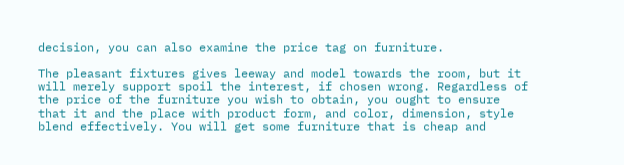decision, you can also examine the price tag on furniture.

The pleasant fixtures gives leeway and model towards the room, but it will merely support spoil the interest, if chosen wrong. Regardless of the price of the furniture you wish to obtain, you ought to ensure that it and the place with product form, and color, dimension, style blend effectively. You will get some furniture that is cheap and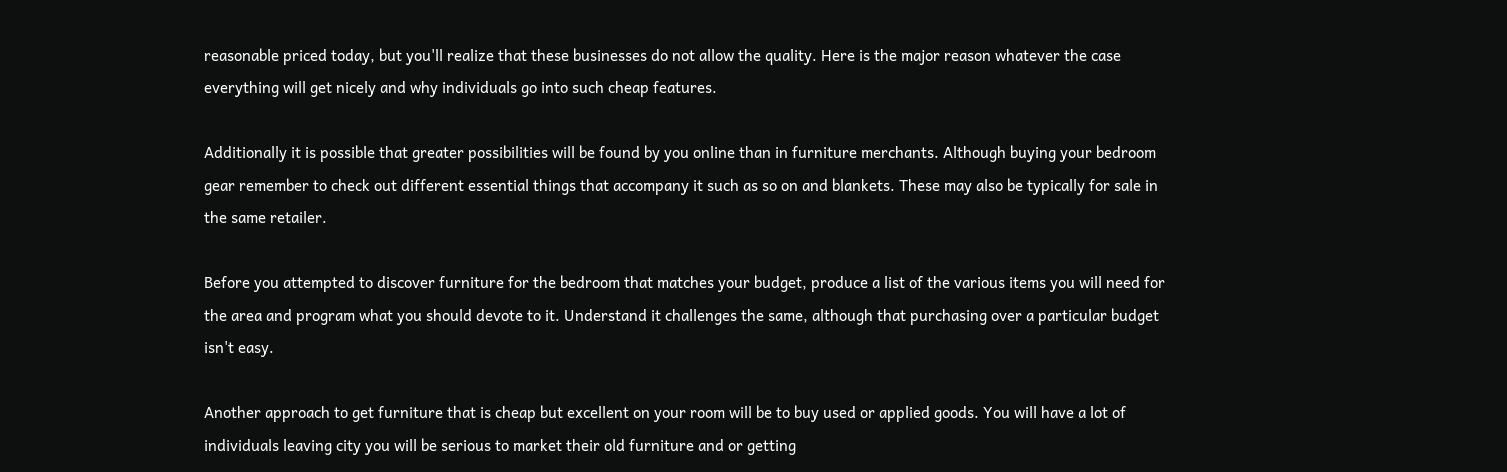reasonable priced today, but you'll realize that these businesses do not allow the quality. Here is the major reason whatever the case everything will get nicely and why individuals go into such cheap features.

Additionally it is possible that greater possibilities will be found by you online than in furniture merchants. Although buying your bedroom gear remember to check out different essential things that accompany it such as so on and blankets. These may also be typically for sale in the same retailer.

Before you attempted to discover furniture for the bedroom that matches your budget, produce a list of the various items you will need for the area and program what you should devote to it. Understand it challenges the same, although that purchasing over a particular budget isn't easy.

Another approach to get furniture that is cheap but excellent on your room will be to buy used or applied goods. You will have a lot of individuals leaving city you will be serious to market their old furniture and or getting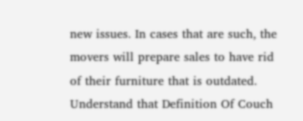new issues. In cases that are such, the movers will prepare sales to have rid of their furniture that is outdated. Understand that Definition Of Couch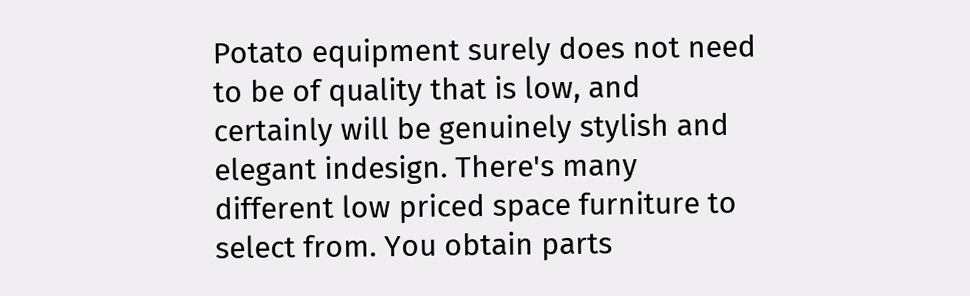Potato equipment surely does not need to be of quality that is low, and certainly will be genuinely stylish and elegant indesign. There's many different low priced space furniture to select from. You obtain parts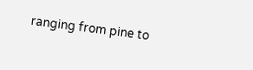ranging from pine to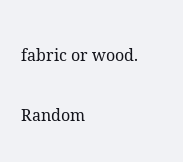fabric or wood.

Random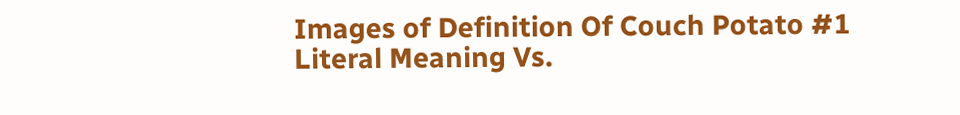Images of Definition Of Couch Potato #1 Literal Meaning Vs.